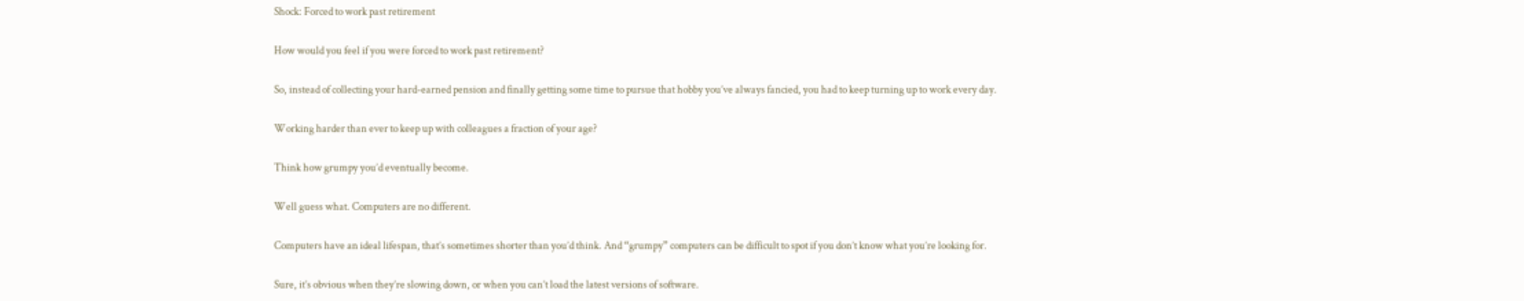Shock: Forced to work past retirement

How would you feel if you were forced to work past retirement?

So, instead of collecting your hard-earned pension and finally getting some time to pursue that hobby you’ve always fancied, you had to keep turning up to work every day.

Working harder than ever to keep up with colleagues a fraction of your age?

Think how grumpy you’d eventually become.

Well guess what. Computers are no different.

Computers have an ideal lifespan, that’s sometimes shorter than you’d think. And “grumpy” computers can be difficult to spot if you don’t know what you’re looking for.

Sure, it’s obvious when they’re slowing down, or when you can’t load the latest versions of software.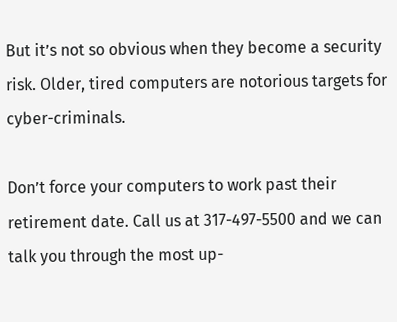But it’s not so obvious when they become a security risk. Older, tired computers are notorious targets for cyber-criminals.

Don’t force your computers to work past their retirement date. Call us at 317-497-5500 and we can talk you through the most up-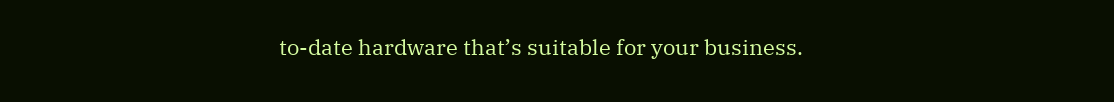to-date hardware that’s suitable for your business.